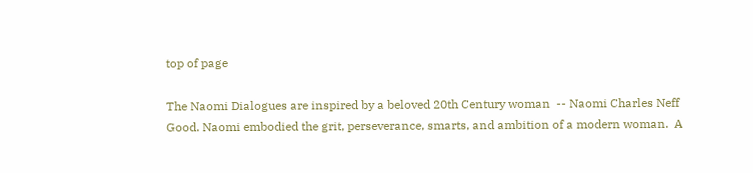top of page

The Naomi Dialogues are inspired by a beloved 20th Century woman  -- Naomi Charles Neff Good. Naomi embodied the grit, perseverance, smarts, and ambition of a modern woman.  A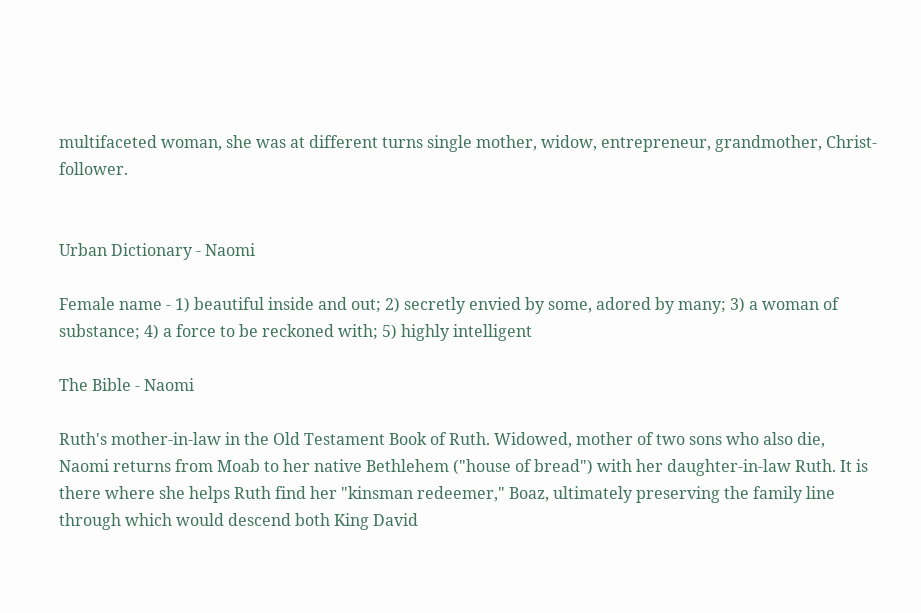multifaceted woman, she was at different turns single mother, widow, entrepreneur, grandmother, Christ-follower.


Urban Dictionary - Naomi

Female name - 1) beautiful inside and out; 2) secretly envied by some, adored by many; 3) a woman of substance; 4) a force to be reckoned with; 5) highly intelligent

The Bible - Naomi

Ruth's mother-in-law in the Old Testament Book of Ruth. Widowed, mother of two sons who also die, Naomi returns from Moab to her native Bethlehem ("house of bread") with her daughter-in-law Ruth. It is there where she helps Ruth find her "kinsman redeemer," Boaz, ultimately preserving the family line through which would descend both King David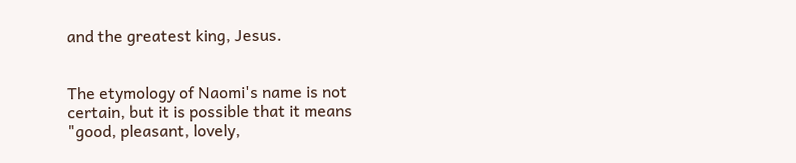and the greatest king, Jesus.


The etymology of Naomi's name is not certain, but it is possible that it means "good, pleasant, lovely,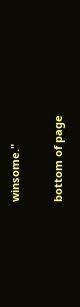winsome."

bottom of page